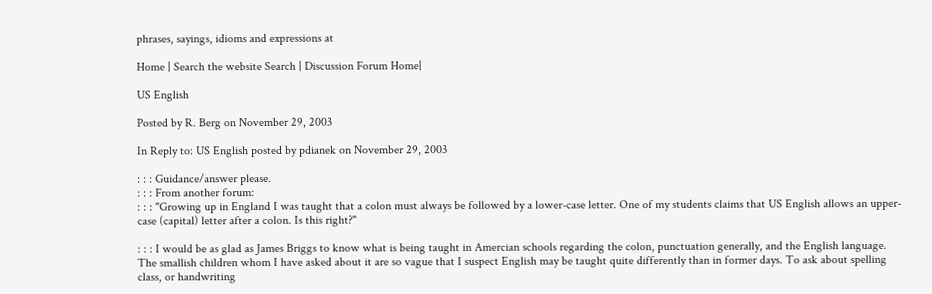phrases, sayings, idioms and expressions at

Home | Search the website Search | Discussion Forum Home|

US English

Posted by R. Berg on November 29, 2003

In Reply to: US English posted by pdianek on November 29, 2003

: : : Guidance/answer please.
: : : From another forum:
: : : "Growing up in England I was taught that a colon must always be followed by a lower-case letter. One of my students claims that US English allows an upper-case (capital) letter after a colon. Is this right?"

: : : I would be as glad as James Briggs to know what is being taught in Amercian schools regarding the colon, punctuation generally, and the English language. The smallish children whom I have asked about it are so vague that I suspect English may be taught quite differently than in former days. To ask about spelling class, or handwriting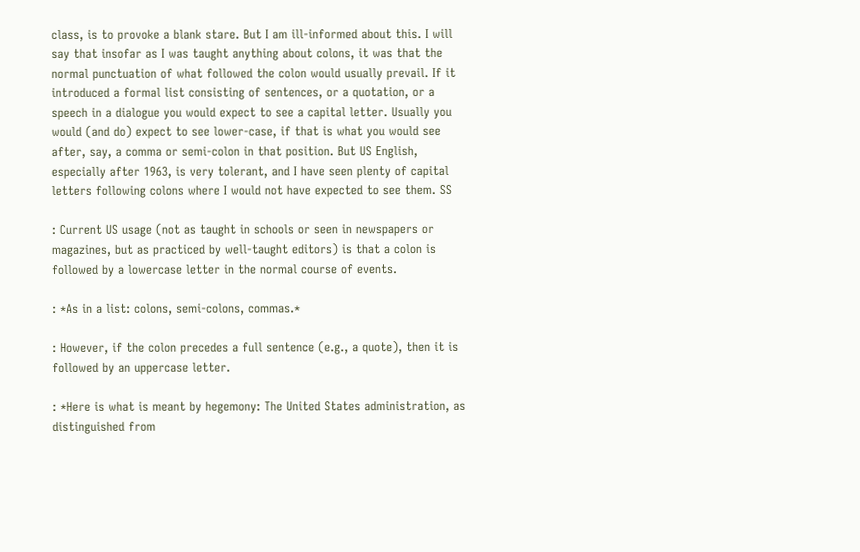class, is to provoke a blank stare. But I am ill-informed about this. I will say that insofar as I was taught anything about colons, it was that the normal punctuation of what followed the colon would usually prevail. If it introduced a formal list consisting of sentences, or a quotation, or a speech in a dialogue you would expect to see a capital letter. Usually you would (and do) expect to see lower-case, if that is what you would see after, say, a comma or semi-colon in that position. But US English, especially after 1963, is very tolerant, and I have seen plenty of capital letters following colons where I would not have expected to see them. SS

: Current US usage (not as taught in schools or seen in newspapers or magazines, but as practiced by well-taught editors) is that a colon is followed by a lowercase letter in the normal course of events.

: *As in a list: colons, semi-colons, commas.*

: However, if the colon precedes a full sentence (e.g., a quote), then it is followed by an uppercase letter.

: *Here is what is meant by hegemony: The United States administration, as distinguished from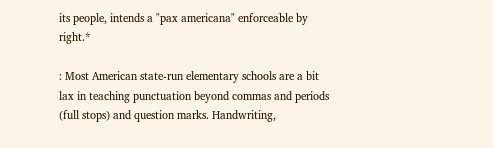its people, intends a "pax americana" enforceable by right.*

: Most American state-run elementary schools are a bit lax in teaching punctuation beyond commas and periods (full stops) and question marks. Handwriting,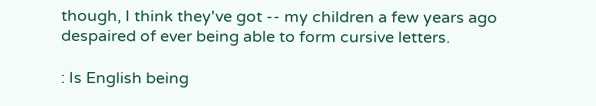though, I think they've got -- my children a few years ago despaired of ever being able to form cursive letters.

: Is English being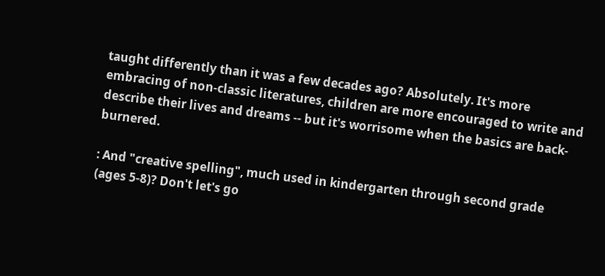taught differently than it was a few decades ago? Absolutely. It's more embracing of non-classic literatures, children are more encouraged to write and describe their lives and dreams -- but it's worrisome when the basics are back-burnered.

: And "creative spelling", much used in kindergarten through second grade (ages 5-8)? Don't let's go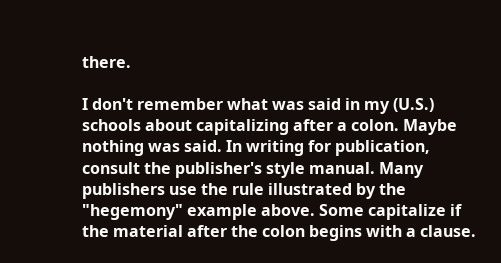there.

I don't remember what was said in my (U.S.) schools about capitalizing after a colon. Maybe nothing was said. In writing for publication, consult the publisher's style manual. Many publishers use the rule illustrated by the "hegemony" example above. Some capitalize if the material after the colon begins with a clause.